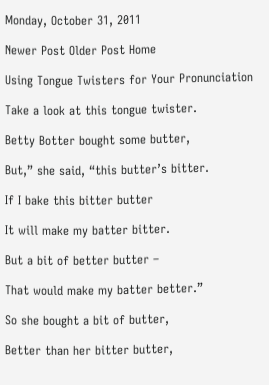Monday, October 31, 2011

Newer Post Older Post Home

Using Tongue Twisters for Your Pronunciation

Take a look at this tongue twister.

Betty Botter bought some butter,

But,” she said, “this butter’s bitter.

If I bake this bitter butter

It will make my batter bitter.

But a bit of better butter –

That would make my batter better.”

So she bought a bit of butter,

Better than her bitter butter,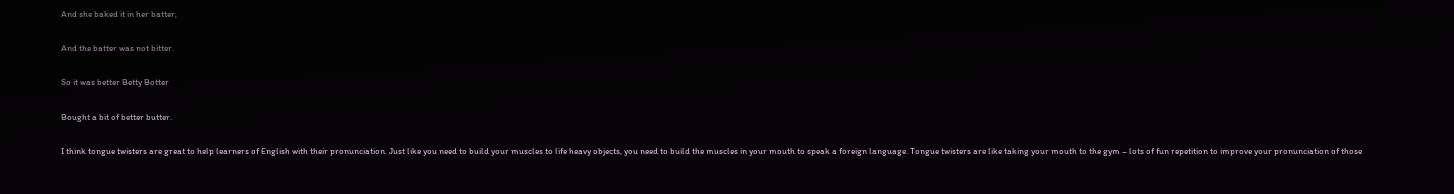And she baked it in her batter,

And the batter was not bitter.

So it was better Betty Botter

Bought a bit of better butter.

I think tongue twisters are great to help learners of English with their pronunciation. Just like you need to build your muscles to life heavy objects, you need to build the muscles in your mouth to speak a foreign language. Tongue twisters are like taking your mouth to the gym – lots of fun repetition to improve your pronunciation of those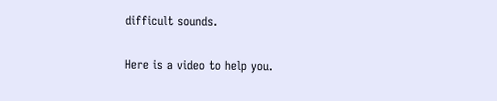difficult sounds.

Here is a video to help you.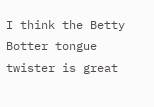I think the Betty Botter tongue twister is great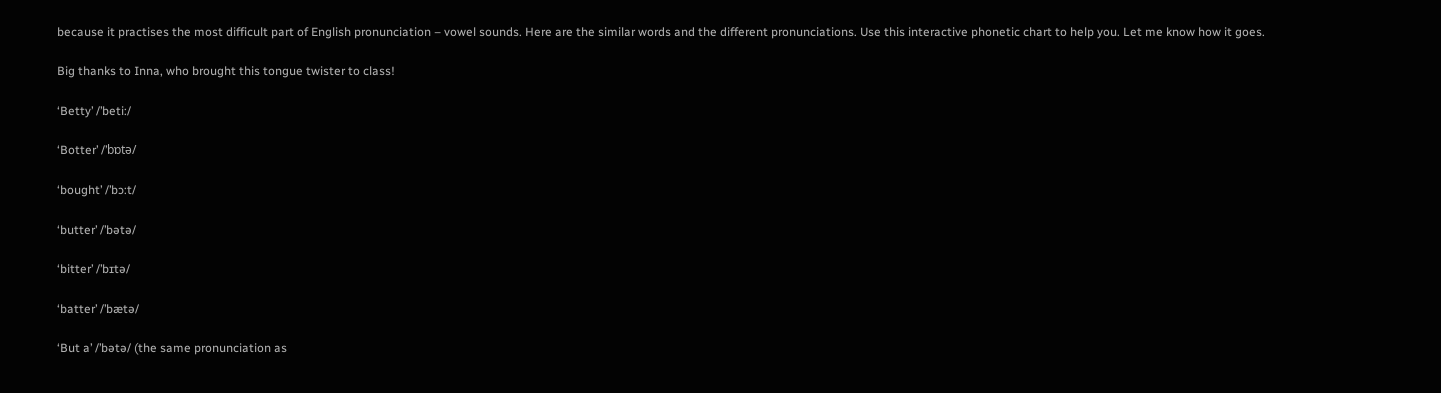because it practises the most difficult part of English pronunciation – vowel sounds. Here are the similar words and the different pronunciations. Use this interactive phonetic chart to help you. Let me know how it goes.

Big thanks to Inna, who brought this tongue twister to class!

‘Betty’ /’beti:/

‘Botter’ /’bɒtə/

‘bought’ /’bɔ:t/

‘butter’ /’bətə/

‘bitter’ /’bɪtə/

‘batter’ /’bætə/

‘But a’ /’bətə/ (the same pronunciation as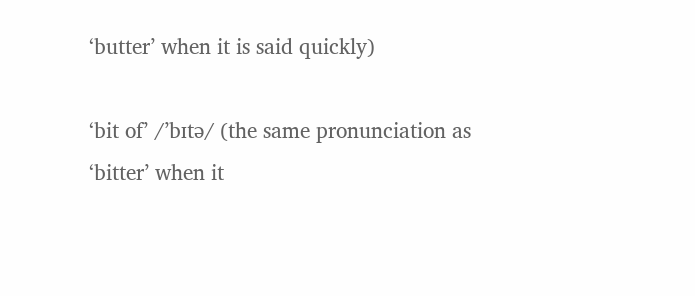‘butter’ when it is said quickly)

‘bit of’ /’bɪtə/ (the same pronunciation as ‘bitter’ when it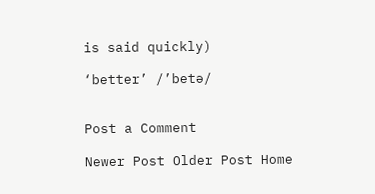is said quickly)

‘better’ /’betə/


Post a Comment

Newer Post Older Post Home